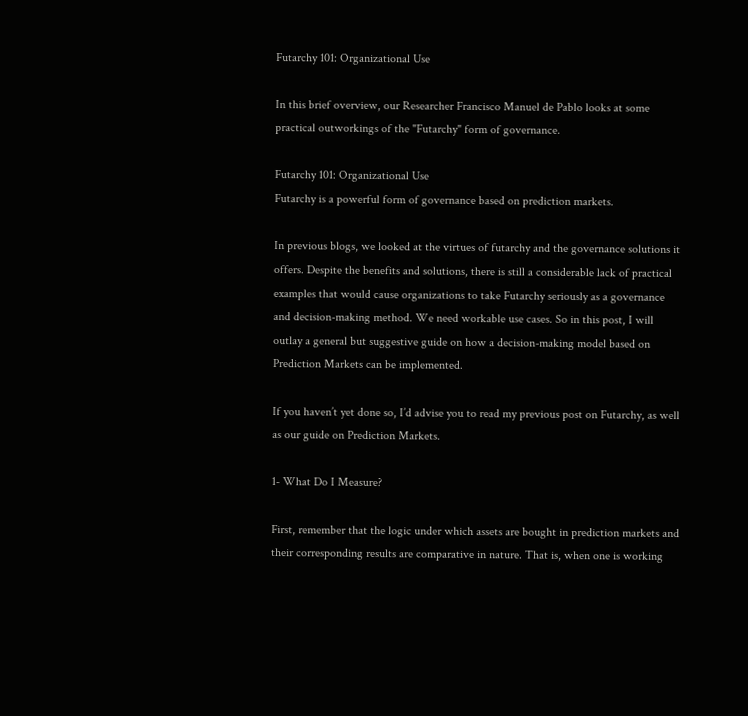Futarchy 101: Organizational Use

In this brief overview, our Researcher Francisco Manuel de Pablo looks at some practical outworkings of the "Futarchy" form of governance.

Futarchy 101: Organizational Use
Futarchy is a powerful form of governance based on prediction markets.

In previous blogs, we looked at the virtues of futarchy and the governance solutions it offers. Despite the benefits and solutions, there is still a considerable lack of practical examples that would cause organizations to take Futarchy seriously as a governance and decision-making method. We need workable use cases. So in this post, I will outlay a general but suggestive guide on how a decision-making model based on Prediction Markets can be implemented.

If you haven’t yet done so, I’d advise you to read my previous post on Futarchy, as well as our guide on Prediction Markets.

1- What Do I Measure?

First, remember that the logic under which assets are bought in prediction markets and their corresponding results are comparative in nature. That is, when one is working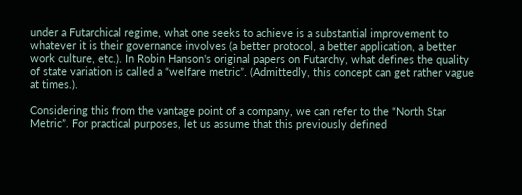under a Futarchical regime, what one seeks to achieve is a substantial improvement to whatever it is their governance involves (a better protocol, a better application, a better work culture, etc.). In Robin Hanson's original papers on Futarchy, what defines the quality of state variation is called a “welfare metric”. (Admittedly, this concept can get rather vague at times.).

Considering this from the vantage point of a company, we can refer to the “North Star Metric”. For practical purposes, let us assume that this previously defined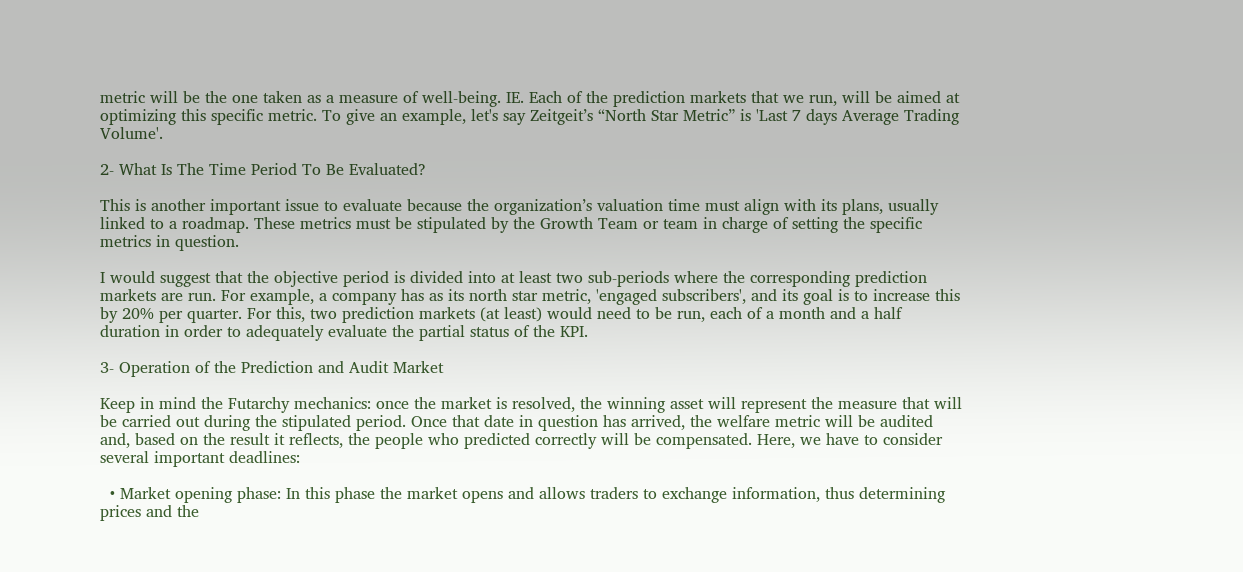metric will be the one taken as a measure of well-being. IE. Each of the prediction markets that we run, will be aimed at optimizing this specific metric. To give an example, let's say Zeitgeit’s “North Star Metric” is 'Last 7 days Average Trading Volume'.

2- What Is The Time Period To Be Evaluated?

This is another important issue to evaluate because the organization’s valuation time must align with its plans, usually linked to a roadmap. These metrics must be stipulated by the Growth Team or team in charge of setting the specific metrics in question.

I would suggest that the objective period is divided into at least two sub-periods where the corresponding prediction markets are run. For example, a company has as its north star metric, 'engaged subscribers', and its goal is to increase this by 20% per quarter. For this, two prediction markets (at least) would need to be run, each of a month and a half duration in order to adequately evaluate the partial status of the KPI.

3- Operation of the Prediction and Audit Market

Keep in mind the Futarchy mechanics: once the market is resolved, the winning asset will represent the measure that will be carried out during the stipulated period. Once that date in question has arrived, the welfare metric will be audited and, based on the result it reflects, the people who predicted correctly will be compensated. Here, we have to consider several important deadlines:

  • Market opening phase: In this phase the market opens and allows traders to exchange information, thus determining prices and the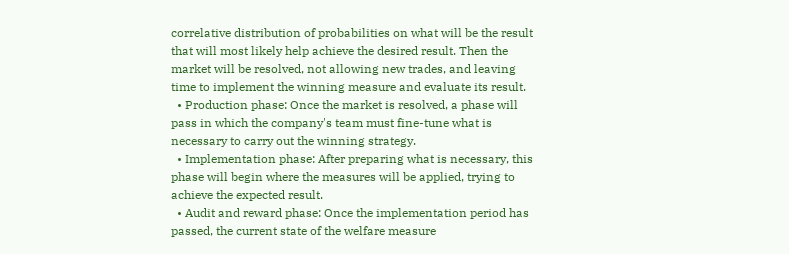correlative distribution of probabilities on what will be the result that will most likely help achieve the desired result. Then the market will be resolved, not allowing new trades, and leaving time to implement the winning measure and evaluate its result.
  • Production phase: Once the market is resolved, a phase will pass in which the company's team must fine-tune what is necessary to carry out the winning strategy.
  • Implementation phase: After preparing what is necessary, this phase will begin where the measures will be applied, trying to achieve the expected result.
  • Audit and reward phase: Once the implementation period has passed, the current state of the welfare measure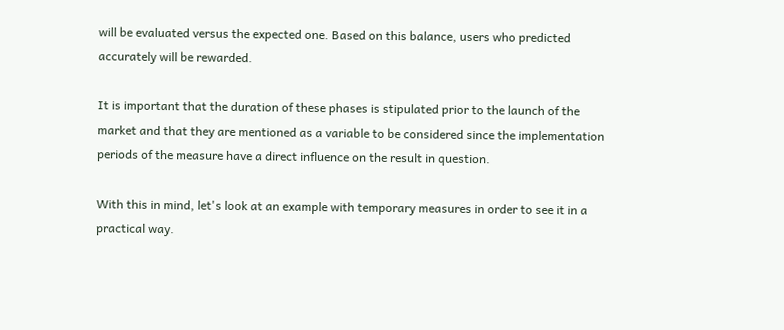will be evaluated versus the expected one. Based on this balance, users who predicted accurately will be rewarded.

It is important that the duration of these phases is stipulated prior to the launch of the market and that they are mentioned as a variable to be considered since the implementation periods of the measure have a direct influence on the result in question.

With this in mind, let's look at an example with temporary measures in order to see it in a practical way.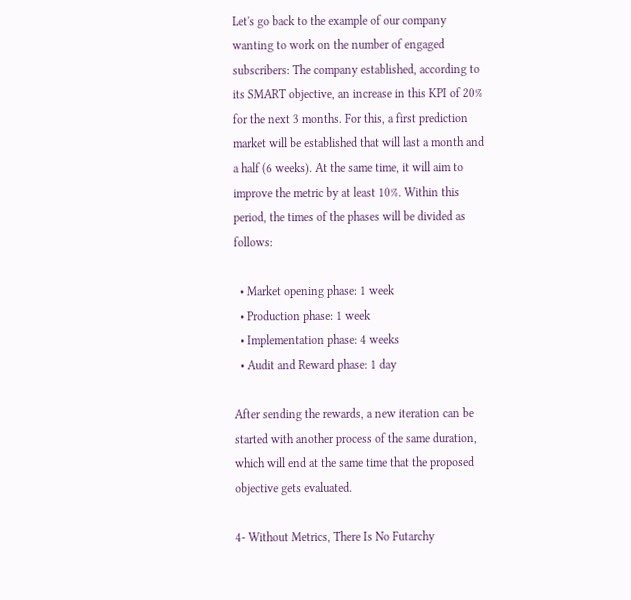Let's go back to the example of our company wanting to work on the number of engaged subscribers: The company established, according to its SMART objective, an increase in this KPI of 20% for the next 3 months. For this, a first prediction market will be established that will last a month and a half (6 weeks). At the same time, it will aim to improve the metric by at least 10%. Within this period, the times of the phases will be divided as follows:

  • Market opening phase: 1 week
  • Production phase: 1 week
  • Implementation phase: 4 weeks
  • Audit and Reward phase: 1 day

After sending the rewards, a new iteration can be started with another process of the same duration, which will end at the same time that the proposed objective gets evaluated.

4- Without Metrics, There Is No Futarchy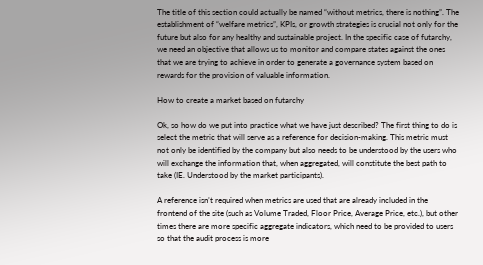The title of this section could actually be named “without metrics, there is nothing”. The establishment of “welfare metrics”, KPIs, or growth strategies is crucial not only for the future but also for any healthy and sustainable project. In the specific case of futarchy, we need an objective that allows us to monitor and compare states against the ones that we are trying to achieve in order to generate a governance system based on rewards for the provision of valuable information.

How to create a market based on futarchy

Ok, so how do we put into practice what we have just described? The first thing to do is select the metric that will serve as a reference for decision-making. This metric must not only be identified by the company but also needs to be understood by the users who will exchange the information that, when aggregated, will constitute the best path to take (IE. Understood by the market participants).

A reference isn’t required when metrics are used that are already included in the frontend of the site (such as Volume Traded, Floor Price, Average Price, etc.), but other times there are more specific aggregate indicators, which need to be provided to users so that the audit process is more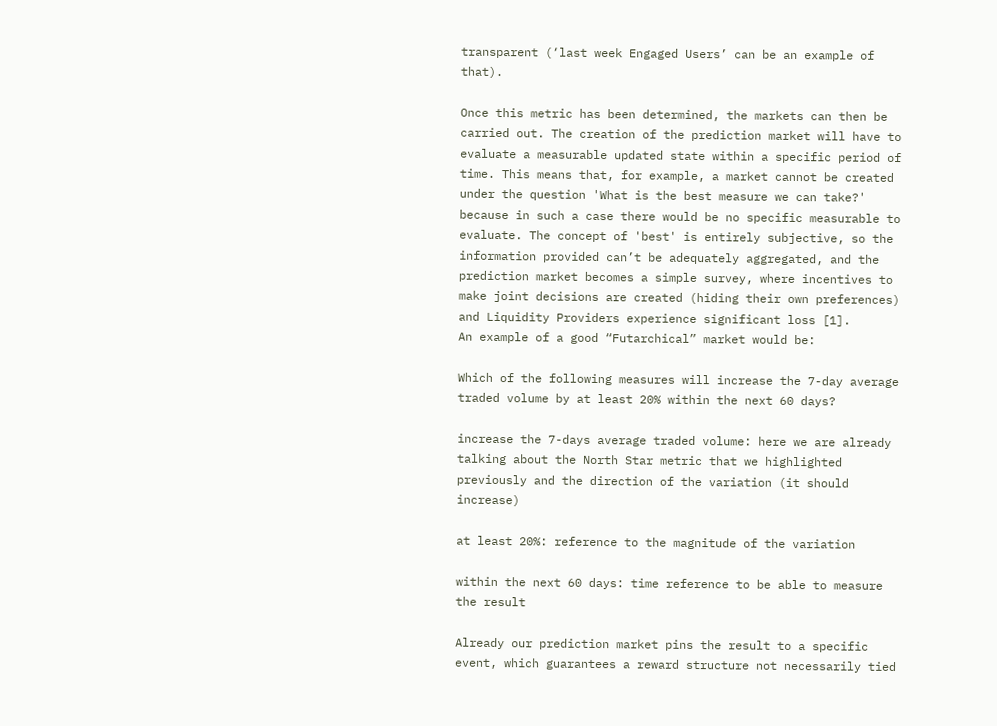transparent (‘last week Engaged Users’ can be an example of that).

Once this metric has been determined, the markets can then be carried out. The creation of the prediction market will have to evaluate a measurable updated state within a specific period of time. This means that, for example, a market cannot be created under the question 'What is the best measure we can take?' because in such a case there would be no specific measurable to evaluate. The concept of 'best' is entirely subjective, so the information provided can’t be adequately aggregated, and the prediction market becomes a simple survey, where incentives to make joint decisions are created (hiding their own preferences) and Liquidity Providers experience significant loss [1].
An example of a good “Futarchical” market would be:

Which of the following measures will increase the 7-day average traded volume by at least 20% within the next 60 days?

increase the 7-days average traded volume: here we are already talking about the North Star metric that we highlighted previously and the direction of the variation (it should increase)

at least 20%: reference to the magnitude of the variation

within the next 60 days: time reference to be able to measure the result

Already our prediction market pins the result to a specific event, which guarantees a reward structure not necessarily tied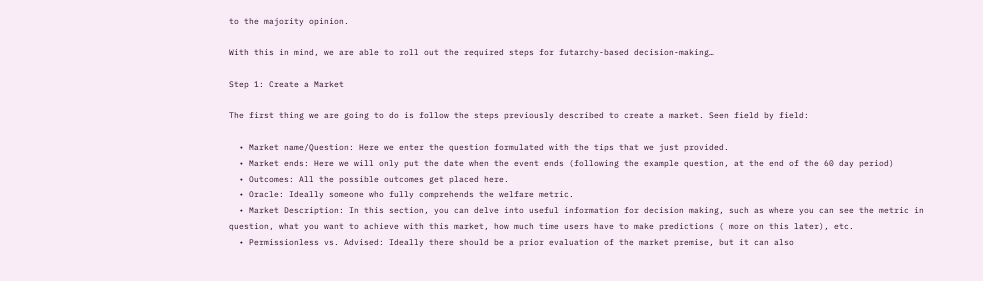to the majority opinion.

With this in mind, we are able to roll out the required steps for futarchy-based decision-making…

Step 1: Create a Market

The first thing we are going to do is follow the steps previously described to create a market. Seen field by field:

  • Market name/Question: Here we enter the question formulated with the tips that we just provided.
  • Market ends: Here we will only put the date when the event ends (following the example question, at the end of the 60 day period)
  • Outcomes: All the possible outcomes get placed here.
  • Oracle: Ideally someone who fully comprehends the welfare metric.
  • Market Description: In this section, you can delve into useful information for decision making, such as where you can see the metric in question, what you want to achieve with this market, how much time users have to make predictions ( more on this later), etc.
  • Permissionless vs. Advised: Ideally there should be a prior evaluation of the market premise, but it can also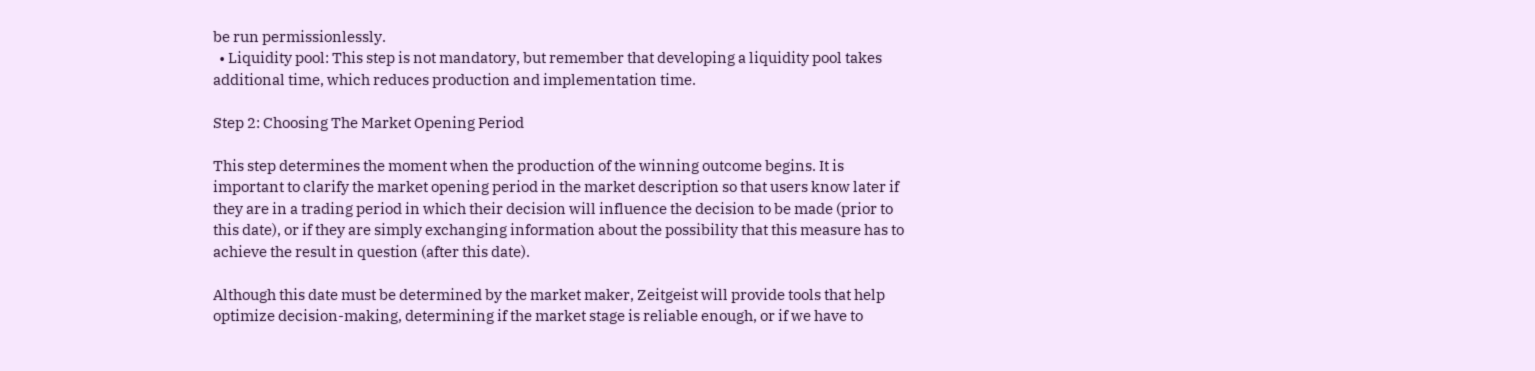be run permissionlessly.
  • Liquidity pool: This step is not mandatory, but remember that developing a liquidity pool takes additional time, which reduces production and implementation time.

Step 2: Choosing The Market Opening Period

This step determines the moment when the production of the winning outcome begins. It is important to clarify the market opening period in the market description so that users know later if they are in a trading period in which their decision will influence the decision to be made (prior to this date), or if they are simply exchanging information about the possibility that this measure has to achieve the result in question (after this date).

Although this date must be determined by the market maker, Zeitgeist will provide tools that help optimize decision-making, determining if the market stage is reliable enough, or if we have to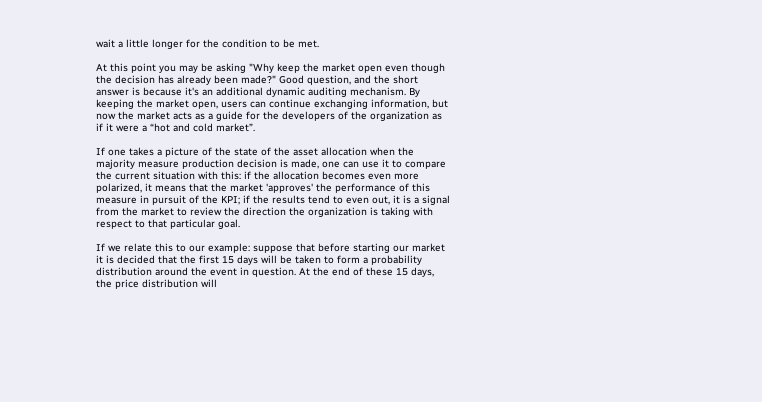wait a little longer for the condition to be met.

At this point you may be asking "Why keep the market open even though the decision has already been made?" Good question, and the short answer is because it's an additional dynamic auditing mechanism. By keeping the market open, users can continue exchanging information, but now the market acts as a guide for the developers of the organization as if it were a “hot and cold market”.

If one takes a picture of the state of the asset allocation when the majority measure production decision is made, one can use it to compare the current situation with this: if the allocation becomes even more polarized, it means that the market 'approves' the performance of this measure in pursuit of the KPI; if the results tend to even out, it is a signal from the market to review the direction the organization is taking with respect to that particular goal.

If we relate this to our example: suppose that before starting our market it is decided that the first 15 days will be taken to form a probability distribution around the event in question. At the end of these 15 days, the price distribution will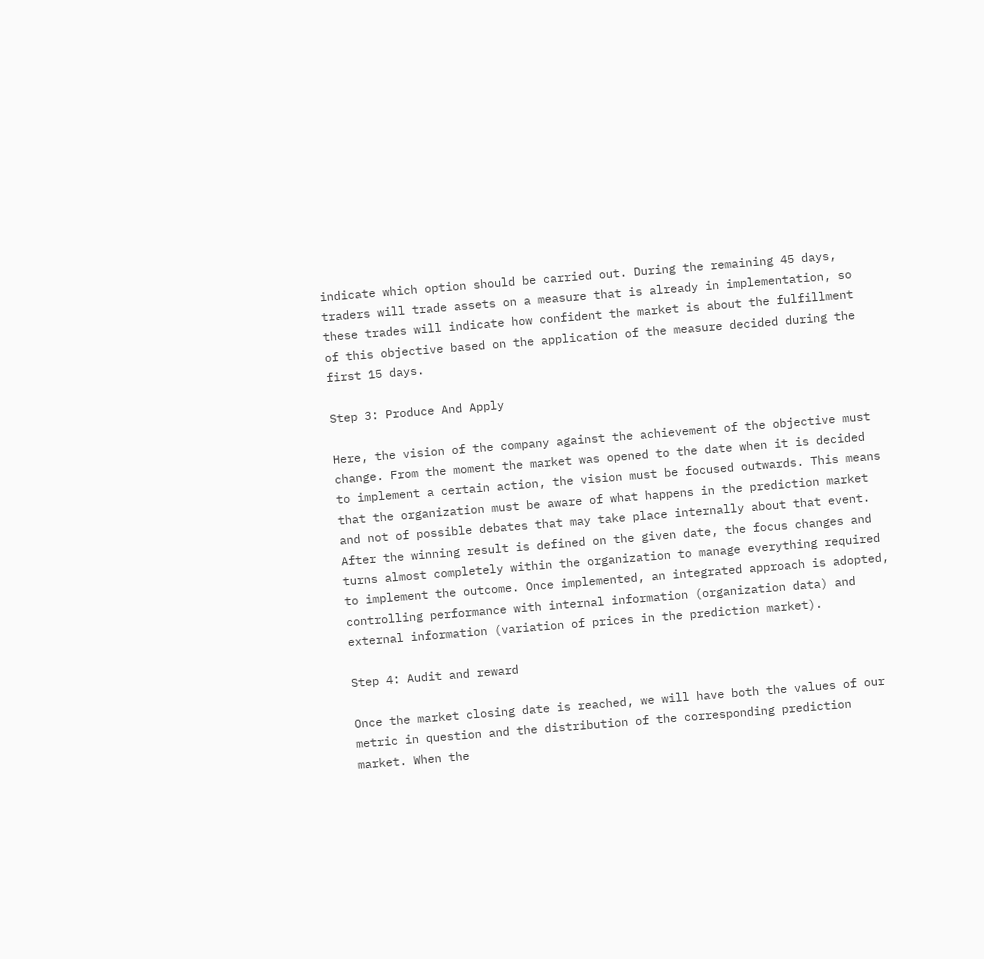indicate which option should be carried out. During the remaining 45 days, traders will trade assets on a measure that is already in implementation, so these trades will indicate how confident the market is about the fulfillment of this objective based on the application of the measure decided during the first 15 days.

Step 3: Produce And Apply

Here, the vision of the company against the achievement of the objective must change. From the moment the market was opened to the date when it is decided to implement a certain action, the vision must be focused outwards. This means that the organization must be aware of what happens in the prediction market and not of possible debates that may take place internally about that event. After the winning result is defined on the given date, the focus changes and turns almost completely within the organization to manage everything required to implement the outcome. Once implemented, an integrated approach is adopted, controlling performance with internal information (organization data) and external information (variation of prices in the prediction market).

Step 4: Audit and reward

Once the market closing date is reached, we will have both the values of our metric in question and the distribution of the corresponding prediction market. When the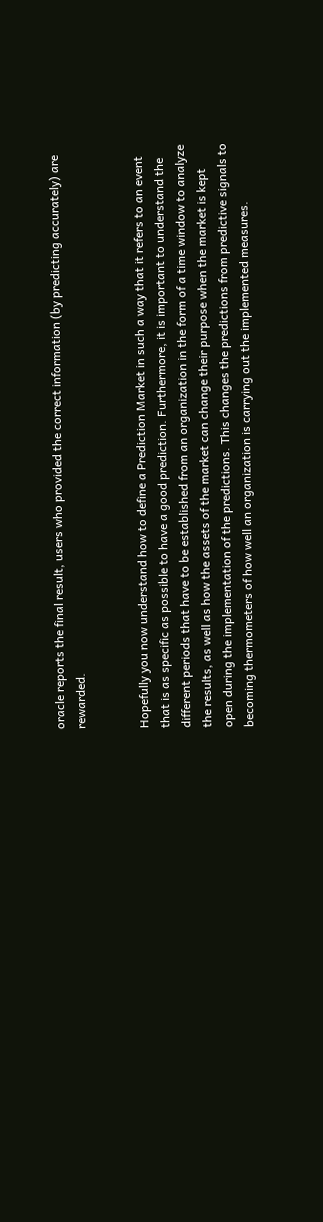oracle reports the final result, users who provided the correct information (by predicting accurately) are rewarded.


Hopefully you now understand how to define a Prediction Market in such a way that it refers to an event that is as specific as possible to have a good prediction. Furthermore, it is important to understand the different periods that have to be established from an organization in the form of a time window to analyze the results, as well as how the assets of the market can change their purpose when the market is kept open during the implementation of the predictions. This changes the predictions from predictive signals to becoming thermometers of how well an organization is carrying out the implemented measures.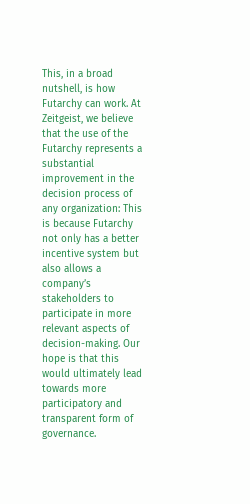This, in a broad nutshell, is how Futarchy can work. At Zeitgeist, we believe that the use of the Futarchy represents a substantial improvement in the decision process of any organization: This is because Futarchy not only has a better incentive system but also allows a company’s stakeholders to participate in more relevant aspects of decision-making. Our hope is that this would ultimately lead towards more participatory and transparent form of governance.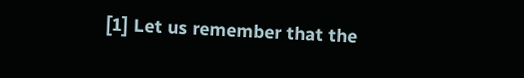[1] Let us remember that the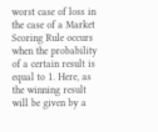worst case of loss in the case of a Market Scoring Rule occurs when the probability of a certain result is equal to 1. Here, as the winning result will be given by a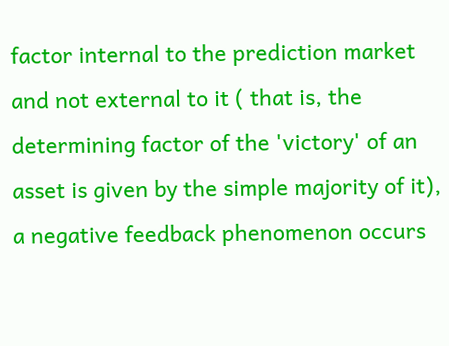factor internal to the prediction market and not external to it ( that is, the determining factor of the 'victory' of an asset is given by the simple majority of it), a negative feedback phenomenon occurs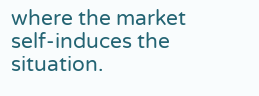where the market self-induces the situation.